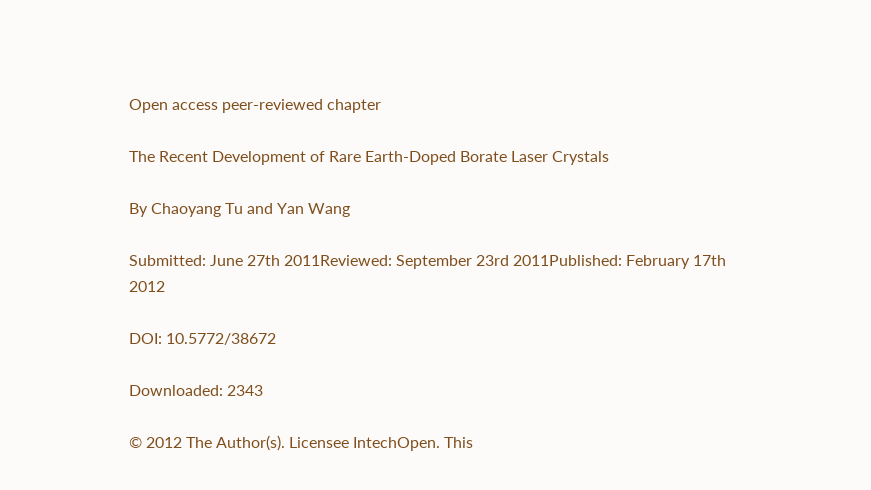Open access peer-reviewed chapter

The Recent Development of Rare Earth-Doped Borate Laser Crystals

By Chaoyang Tu and Yan Wang

Submitted: June 27th 2011Reviewed: September 23rd 2011Published: February 17th 2012

DOI: 10.5772/38672

Downloaded: 2343

© 2012 The Author(s). Licensee IntechOpen. This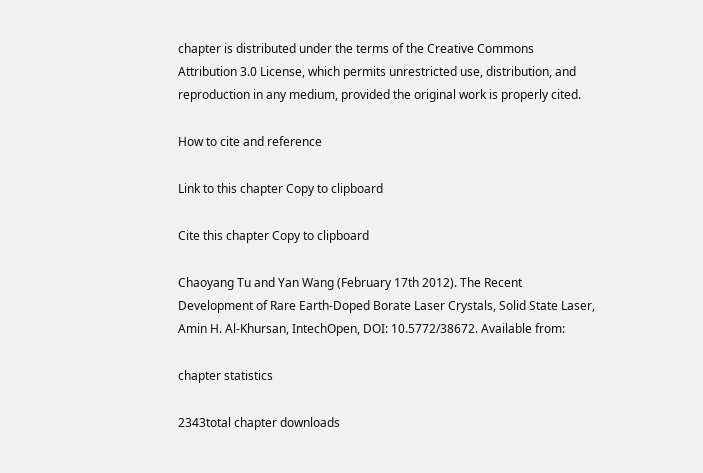chapter is distributed under the terms of the Creative Commons Attribution 3.0 License, which permits unrestricted use, distribution, and reproduction in any medium, provided the original work is properly cited.

How to cite and reference

Link to this chapter Copy to clipboard

Cite this chapter Copy to clipboard

Chaoyang Tu and Yan Wang (February 17th 2012). The Recent Development of Rare Earth-Doped Borate Laser Crystals, Solid State Laser, Amin H. Al-Khursan, IntechOpen, DOI: 10.5772/38672. Available from:

chapter statistics

2343total chapter downloads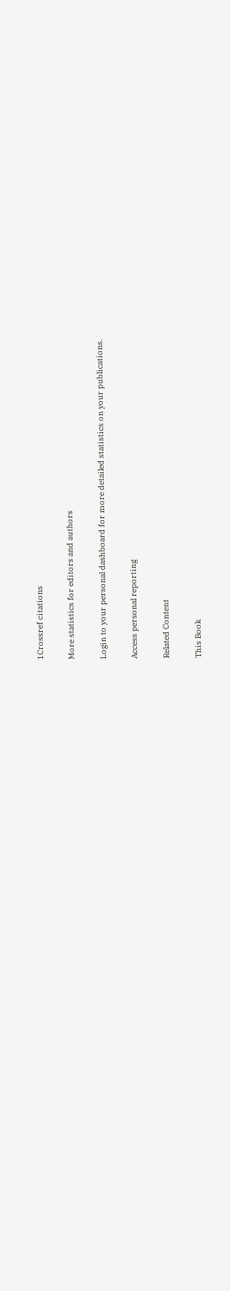1Crossref citations

More statistics for editors and authors

Login to your personal dashboard for more detailed statistics on your publications.

Access personal reporting

Related Content

This Book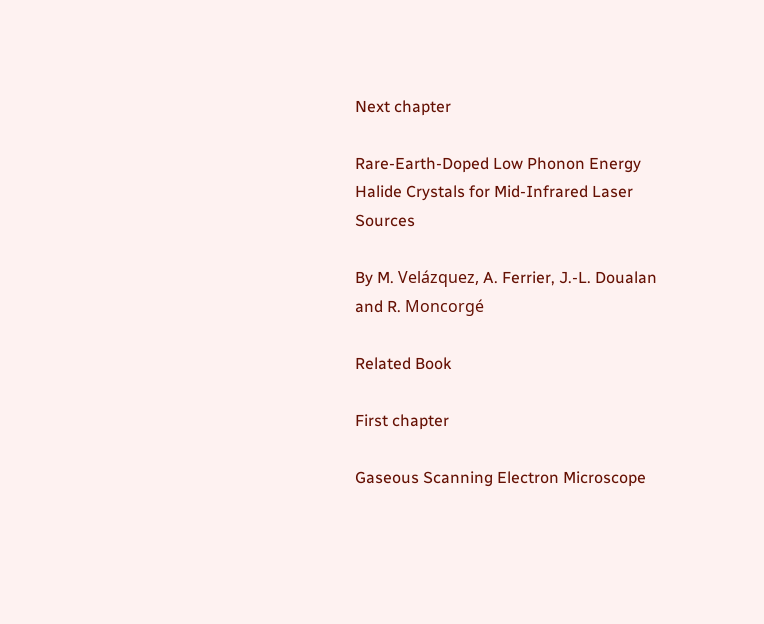Next chapter

Rare-Earth-Doped Low Phonon Energy Halide Crystals for Mid-Infrared Laser Sources

By M. Velázquez, A. Ferrier, J.-L. Doualan and R. Moncorgé

Related Book

First chapter

Gaseous Scanning Electron Microscope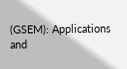(GSEM): Applications and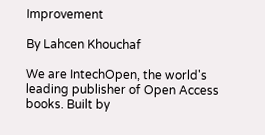Improvement

By Lahcen Khouchaf

We are IntechOpen, the world's leading publisher of Open Access books. Built by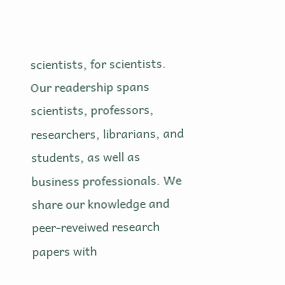scientists, for scientists. Our readership spans scientists, professors, researchers, librarians, and students, as well as business professionals. We share our knowledge and peer-reveiwed research papers with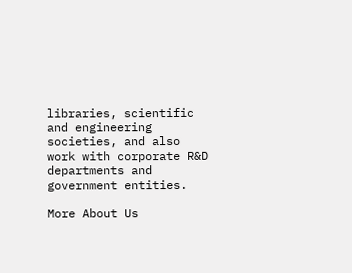libraries, scientific and engineering societies, and also work with corporate R&D departments and government entities.

More About Us